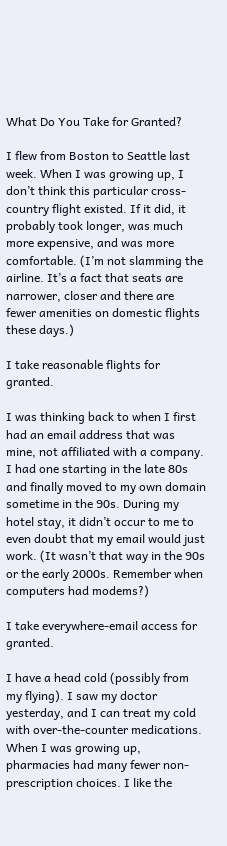What Do You Take for Granted?

I flew from Boston to Seattle last week. When I was growing up, I don’t think this particular cross-country flight existed. If it did, it probably took longer, was much more expensive, and was more comfortable. (I’m not slamming the airline. It’s a fact that seats are narrower, closer and there are fewer amenities on domestic flights these days.)

I take reasonable flights for granted.

I was thinking back to when I first had an email address that was mine, not affiliated with a company. I had one starting in the late 80s and finally moved to my own domain sometime in the 90s. During my hotel stay, it didn’t occur to me to even doubt that my email would just work. (It wasn’t that way in the 90s or the early 2000s. Remember when computers had modems?)

I take everywhere-email access for granted.

I have a head cold (possibly from my flying). I saw my doctor yesterday, and I can treat my cold with over-the-counter medications. When I was growing up, pharmacies had many fewer non-prescription choices. I like the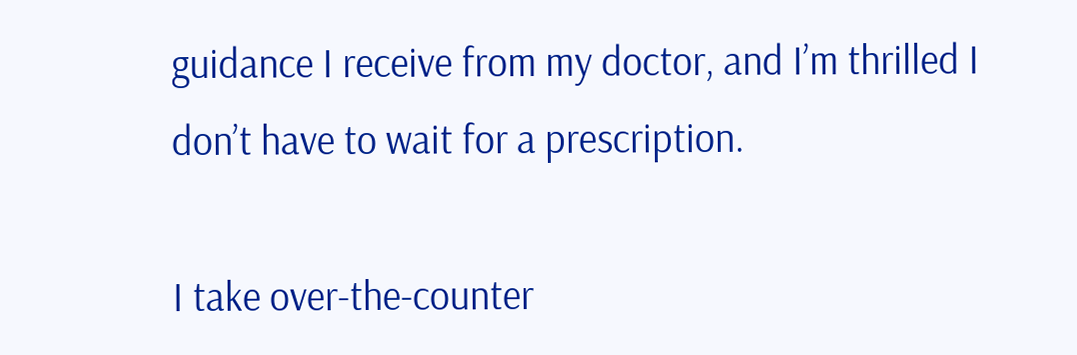guidance I receive from my doctor, and I’m thrilled I don’t have to wait for a prescription.

I take over-the-counter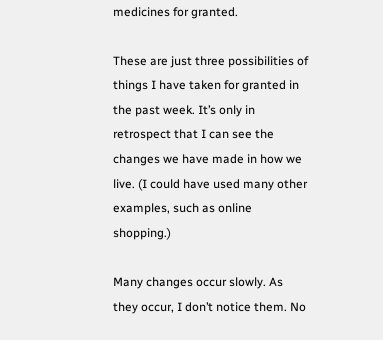medicines for granted.

These are just three possibilities of things I have taken for granted in the past week. It’s only in retrospect that I can see the changes we have made in how we live. (I could have used many other examples, such as online shopping.)

Many changes occur slowly. As they occur, I don’t notice them. No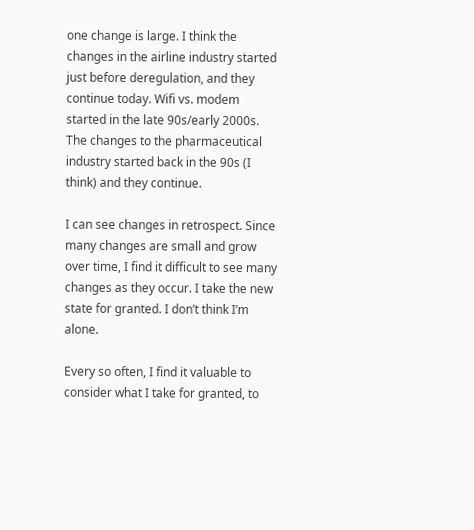one change is large. I think the changes in the airline industry started just before deregulation, and they continue today. Wifi vs. modem started in the late 90s/early 2000s. The changes to the pharmaceutical industry started back in the 90s (I think) and they continue.

I can see changes in retrospect. Since many changes are small and grow over time, I find it difficult to see many changes as they occur. I take the new state for granted. I don’t think I’m alone.

Every so often, I find it valuable to consider what I take for granted, to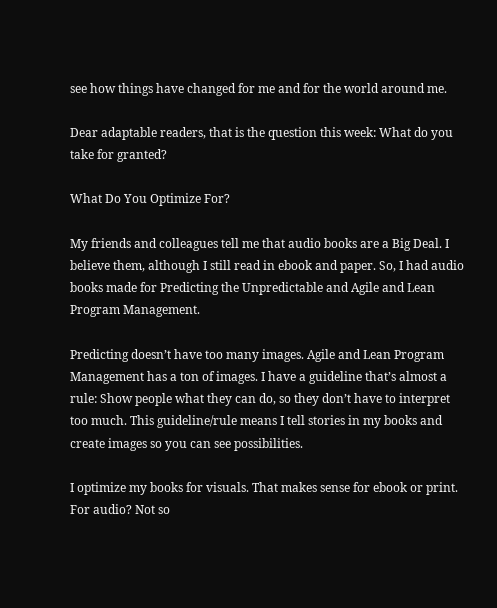see how things have changed for me and for the world around me.

Dear adaptable readers, that is the question this week: What do you take for granted?

What Do You Optimize For?

My friends and colleagues tell me that audio books are a Big Deal. I believe them, although I still read in ebook and paper. So, I had audio books made for Predicting the Unpredictable and Agile and Lean Program Management.

Predicting doesn’t have too many images. Agile and Lean Program Management has a ton of images. I have a guideline that’s almost a rule: Show people what they can do, so they don’t have to interpret too much. This guideline/rule means I tell stories in my books and create images so you can see possibilities.

I optimize my books for visuals. That makes sense for ebook or print. For audio? Not so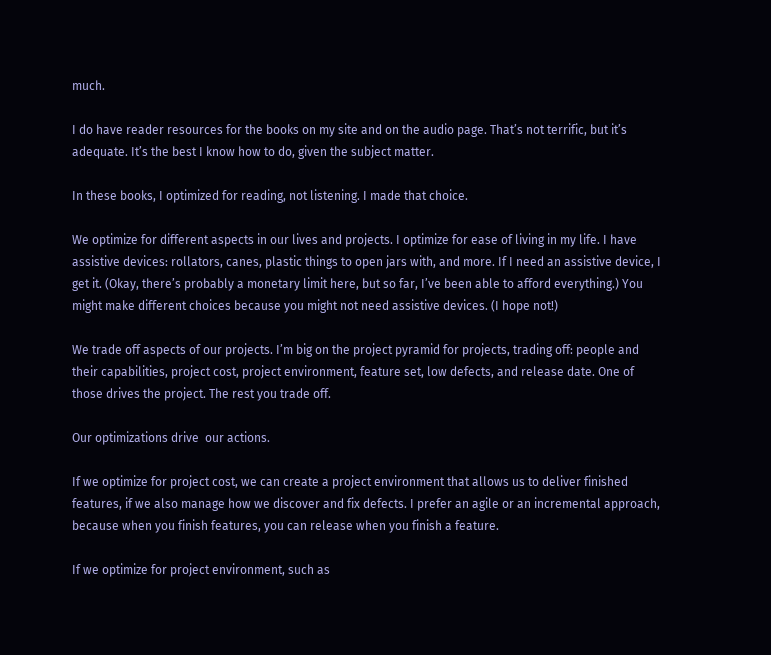much.

I do have reader resources for the books on my site and on the audio page. That’s not terrific, but it’s adequate. It’s the best I know how to do, given the subject matter.

In these books, I optimized for reading, not listening. I made that choice.

We optimize for different aspects in our lives and projects. I optimize for ease of living in my life. I have assistive devices: rollators, canes, plastic things to open jars with, and more. If I need an assistive device, I get it. (Okay, there’s probably a monetary limit here, but so far, I’ve been able to afford everything.) You might make different choices because you might not need assistive devices. (I hope not!)

We trade off aspects of our projects. I’m big on the project pyramid for projects, trading off: people and their capabilities, project cost, project environment, feature set, low defects, and release date. One of those drives the project. The rest you trade off.

Our optimizations drive  our actions.

If we optimize for project cost, we can create a project environment that allows us to deliver finished features, if we also manage how we discover and fix defects. I prefer an agile or an incremental approach, because when you finish features, you can release when you finish a feature.

If we optimize for project environment, such as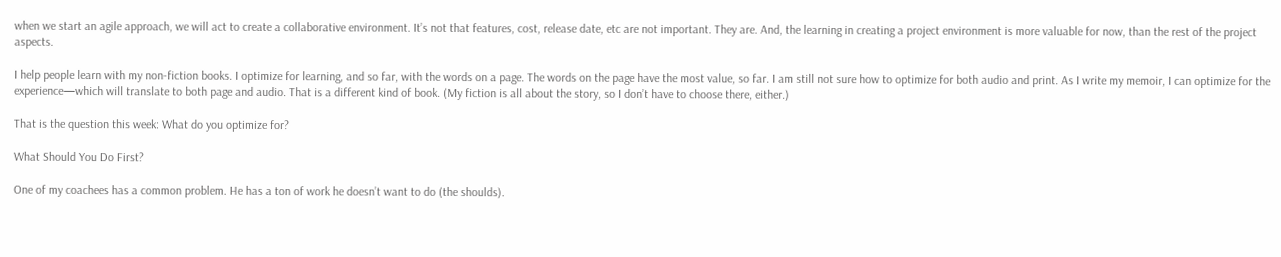when we start an agile approach, we will act to create a collaborative environment. It’s not that features, cost, release date, etc are not important. They are. And, the learning in creating a project environment is more valuable for now, than the rest of the project aspects.

I help people learn with my non-fiction books. I optimize for learning, and so far, with the words on a page. The words on the page have the most value, so far. I am still not sure how to optimize for both audio and print. As I write my memoir, I can optimize for the experience—which will translate to both page and audio. That is a different kind of book. (My fiction is all about the story, so I don’t have to choose there, either.)

That is the question this week: What do you optimize for?

What Should You Do First?

One of my coachees has a common problem. He has a ton of work he doesn’t want to do (the shoulds).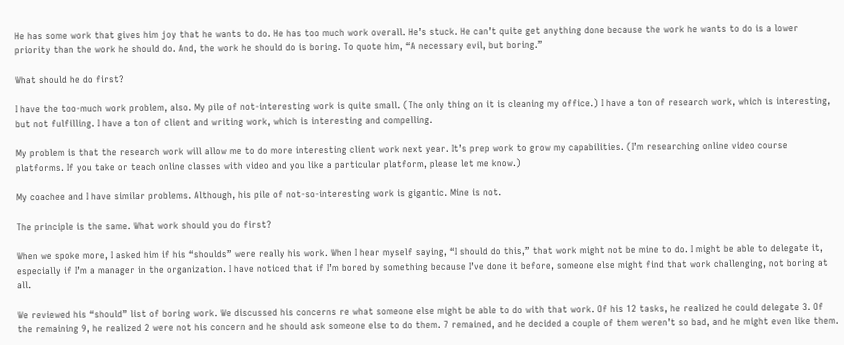He has some work that gives him joy that he wants to do. He has too much work overall. He’s stuck. He can’t quite get anything done because the work he wants to do is a lower priority than the work he should do. And, the work he should do is boring. To quote him, “A necessary evil, but boring.”

What should he do first?

I have the too-much work problem, also. My pile of not-interesting work is quite small. (The only thing on it is cleaning my office.) I have a ton of research work, which is interesting, but not fulfilling. I have a ton of client and writing work, which is interesting and compelling.

My problem is that the research work will allow me to do more interesting client work next year. It’s prep work to grow my capabilities. (I’m researching online video course platforms. If you take or teach online classes with video and you like a particular platform, please let me know.)

My coachee and I have similar problems. Although, his pile of not-so-interesting work is gigantic. Mine is not.

The principle is the same. What work should you do first?

When we spoke more, I asked him if his “shoulds” were really his work. When I hear myself saying, “I should do this,” that work might not be mine to do. I might be able to delegate it, especially if I’m a manager in the organization. I have noticed that if I’m bored by something because I’ve done it before, someone else might find that work challenging, not boring at all.

We reviewed his “should” list of boring work. We discussed his concerns re what someone else might be able to do with that work. Of his 12 tasks, he realized he could delegate 3. Of the remaining 9, he realized 2 were not his concern and he should ask someone else to do them. 7 remained, and he decided a couple of them weren’t so bad, and he might even like them.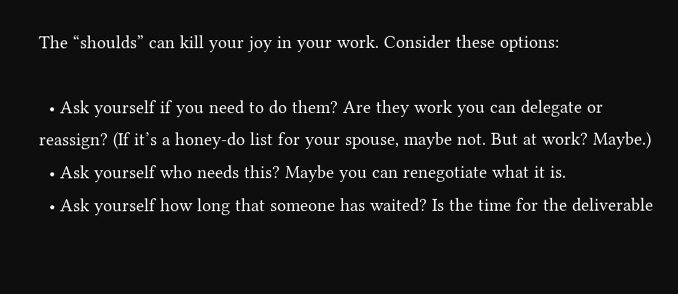The “shoulds” can kill your joy in your work. Consider these options:

  • Ask yourself if you need to do them? Are they work you can delegate or reassign? (If it’s a honey-do list for your spouse, maybe not. But at work? Maybe.)
  • Ask yourself who needs this? Maybe you can renegotiate what it is.
  • Ask yourself how long that someone has waited? Is the time for the deliverable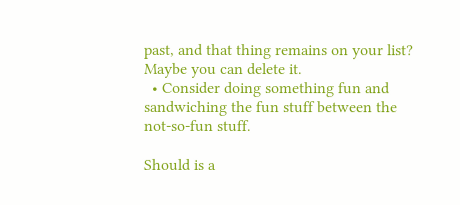past, and that thing remains on your list? Maybe you can delete it.
  • Consider doing something fun and sandwiching the fun stuff between the not-so-fun stuff.

Should is a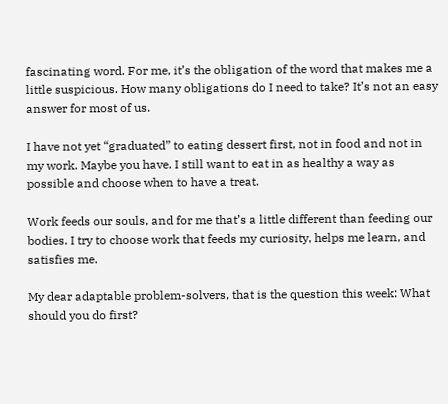fascinating word. For me, it’s the obligation of the word that makes me a little suspicious. How many obligations do I need to take? It’s not an easy answer for most of us.

I have not yet “graduated” to eating dessert first, not in food and not in my work. Maybe you have. I still want to eat in as healthy a way as possible and choose when to have a treat.

Work feeds our souls, and for me that’s a little different than feeding our bodies. I try to choose work that feeds my curiosity, helps me learn, and satisfies me.

My dear adaptable problem-solvers, that is the question this week: What should you do first?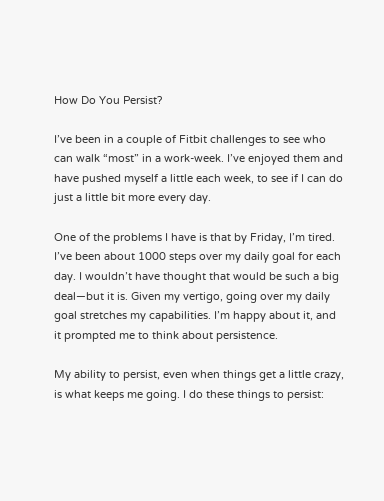How Do You Persist?

I’ve been in a couple of Fitbit challenges to see who can walk “most” in a work-week. I’ve enjoyed them and have pushed myself a little each week, to see if I can do just a little bit more every day.

One of the problems I have is that by Friday, I’m tired. I’ve been about 1000 steps over my daily goal for each day. I wouldn’t have thought that would be such a big deal—but it is. Given my vertigo, going over my daily goal stretches my capabilities. I’m happy about it, and it prompted me to think about persistence.

My ability to persist, even when things get a little crazy, is what keeps me going. I do these things to persist: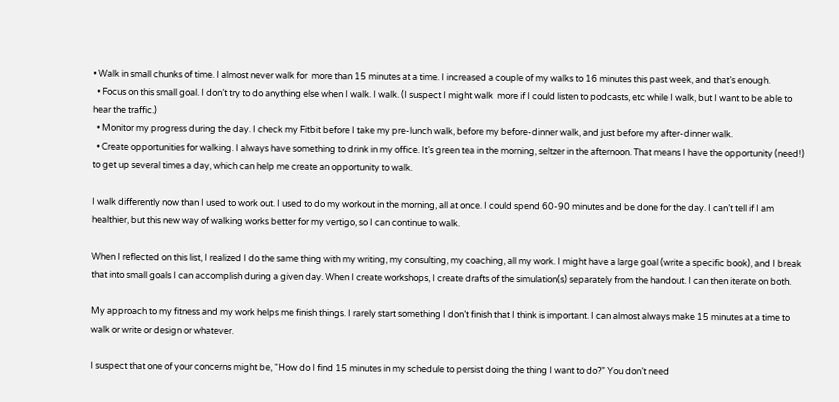• Walk in small chunks of time. I almost never walk for  more than 15 minutes at a time. I increased a couple of my walks to 16 minutes this past week, and that’s enough.
  • Focus on this small goal. I don’t try to do anything else when I walk. I walk. (I suspect I might walk  more if I could listen to podcasts, etc while I walk, but I want to be able to hear the traffic.)
  • Monitor my progress during the day. I check my Fitbit before I take my pre-lunch walk, before my before-dinner walk, and just before my after-dinner walk.
  • Create opportunities for walking. I always have something to drink in my office. It’s green tea in the morning, seltzer in the afternoon. That means I have the opportunity (need!) to get up several times a day, which can help me create an opportunity to walk.

I walk differently now than I used to work out. I used to do my workout in the morning, all at once. I could spend 60-90 minutes and be done for the day. I can’t tell if I am healthier, but this new way of walking works better for my vertigo, so I can continue to walk.

When I reflected on this list, I realized I do the same thing with my writing, my consulting, my coaching, all my work. I might have a large goal (write a specific book), and I break that into small goals I can accomplish during a given day. When I create workshops, I create drafts of the simulation(s) separately from the handout. I can then iterate on both.

My approach to my fitness and my work helps me finish things. I rarely start something I don’t finish that I think is important. I can almost always make 15 minutes at a time to walk or write or design or whatever.

I suspect that one of your concerns might be, “How do I find 15 minutes in my schedule to persist doing the thing I want to do?” You don’t need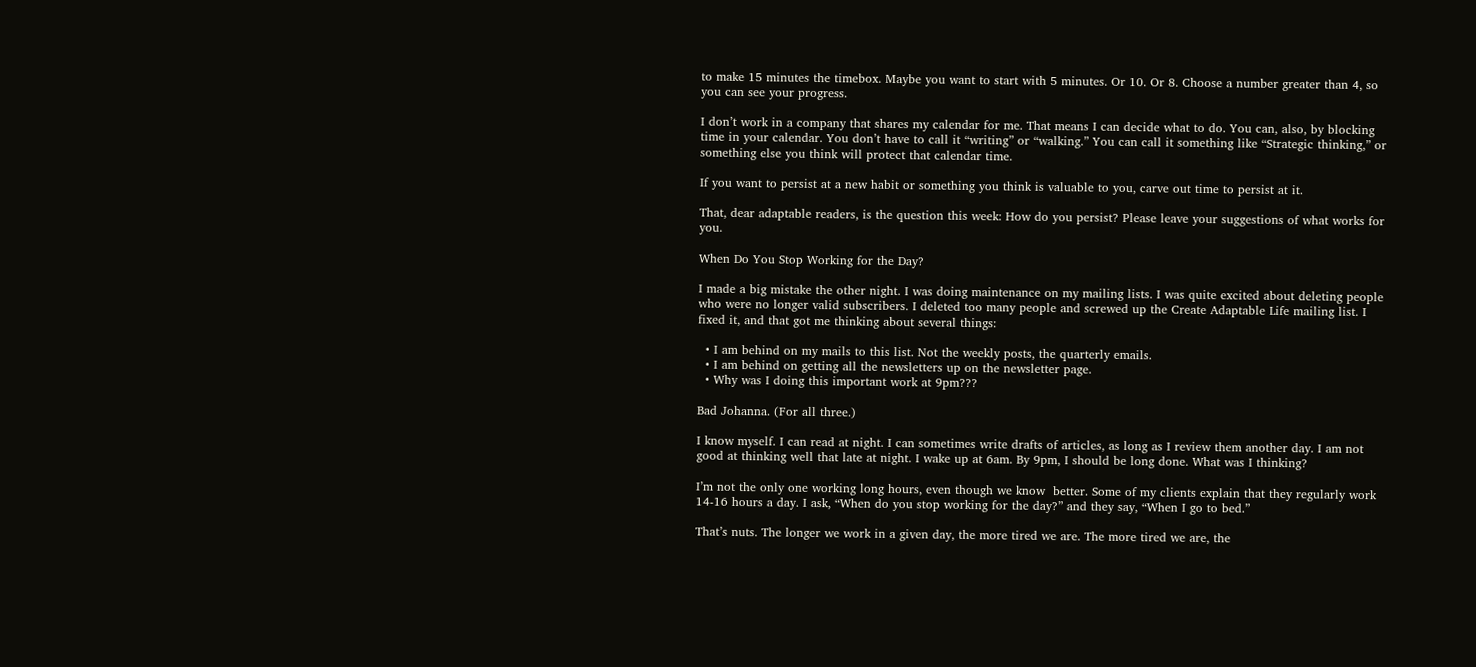to make 15 minutes the timebox. Maybe you want to start with 5 minutes. Or 10. Or 8. Choose a number greater than 4, so you can see your progress.

I don’t work in a company that shares my calendar for me. That means I can decide what to do. You can, also, by blocking time in your calendar. You don’t have to call it “writing” or “walking.” You can call it something like “Strategic thinking,” or something else you think will protect that calendar time.

If you want to persist at a new habit or something you think is valuable to you, carve out time to persist at it.

That, dear adaptable readers, is the question this week: How do you persist? Please leave your suggestions of what works for you.

When Do You Stop Working for the Day?

I made a big mistake the other night. I was doing maintenance on my mailing lists. I was quite excited about deleting people who were no longer valid subscribers. I deleted too many people and screwed up the Create Adaptable Life mailing list. I fixed it, and that got me thinking about several things:

  • I am behind on my mails to this list. Not the weekly posts, the quarterly emails.
  • I am behind on getting all the newsletters up on the newsletter page.
  • Why was I doing this important work at 9pm???

Bad Johanna. (For all three.)

I know myself. I can read at night. I can sometimes write drafts of articles, as long as I review them another day. I am not good at thinking well that late at night. I wake up at 6am. By 9pm, I should be long done. What was I thinking?

I’m not the only one working long hours, even though we know  better. Some of my clients explain that they regularly work 14-16 hours a day. I ask, “When do you stop working for the day?” and they say, “When I go to bed.”

That’s nuts. The longer we work in a given day, the more tired we are. The more tired we are, the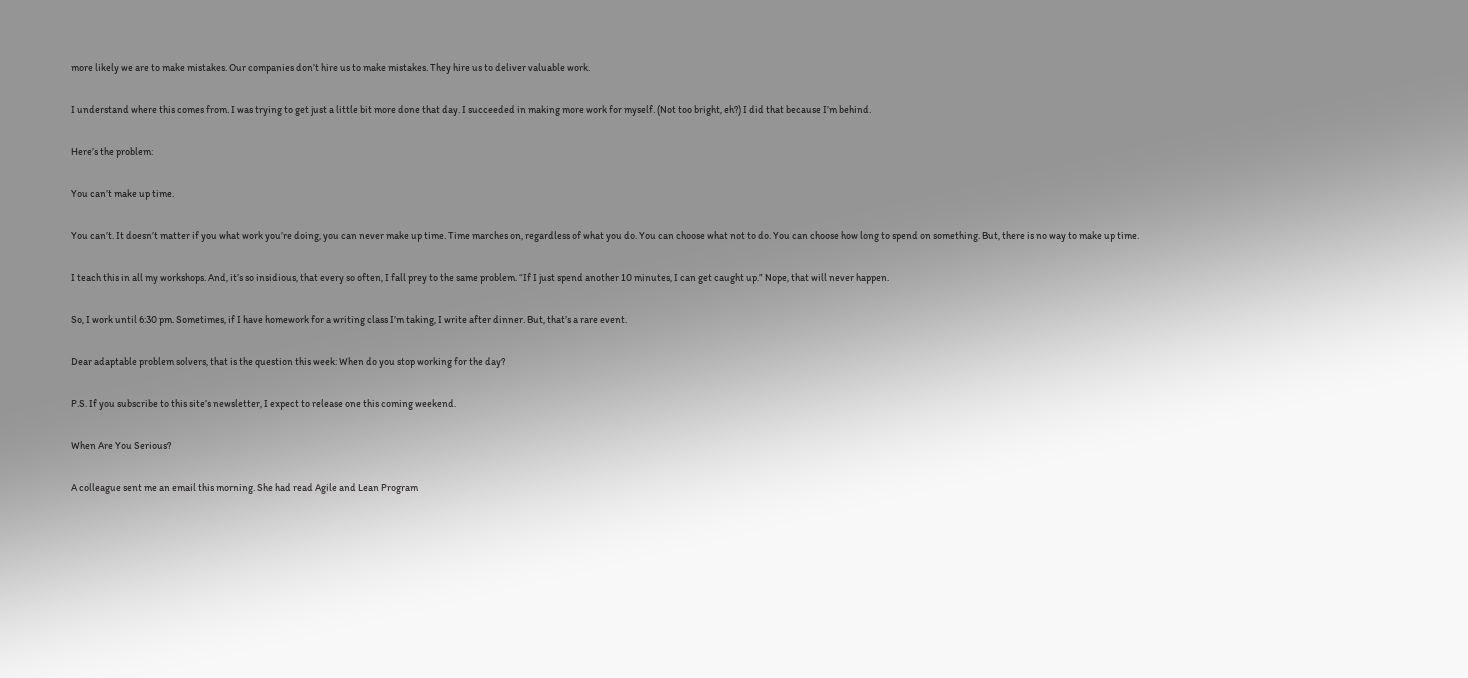more likely we are to make mistakes. Our companies don’t hire us to make mistakes. They hire us to deliver valuable work.

I understand where this comes from. I was trying to get just a little bit more done that day. I succeeded in making more work for myself. (Not too bright, eh?) I did that because I’m behind.

Here’s the problem:

You can’t make up time.

You can’t. It doesn’t matter if you what work you’re doing, you can never make up time. Time marches on, regardless of what you do. You can choose what not to do. You can choose how long to spend on something. But, there is no way to make up time.

I teach this in all my workshops. And, it’s so insidious, that every so often, I fall prey to the same problem. “If I just spend another 10 minutes, I can get caught up.” Nope, that will never happen.

So, I work until 6:30 pm. Sometimes, if I have homework for a writing class I’m taking, I write after dinner. But, that’s a rare event.

Dear adaptable problem solvers, that is the question this week: When do you stop working for the day?

P.S. If you subscribe to this site’s newsletter, I expect to release one this coming weekend.

When Are You Serious?

A colleague sent me an email this morning. She had read Agile and Lean Program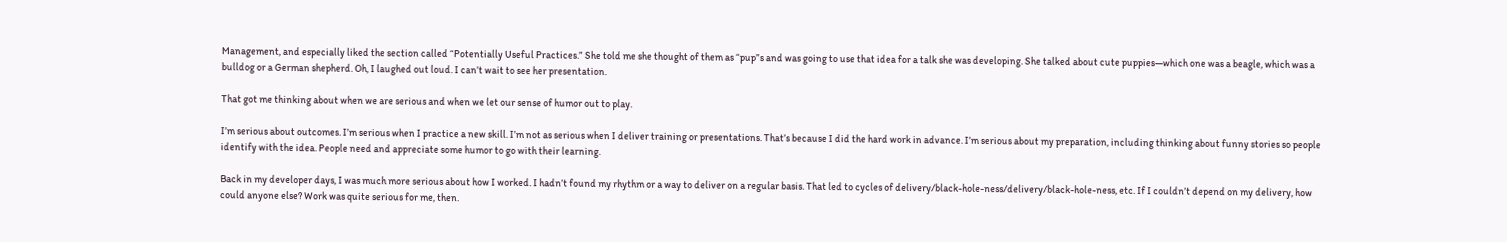Management, and especially liked the section called “Potentially Useful Practices.” She told me she thought of them as “pup”s and was going to use that idea for a talk she was developing. She talked about cute puppies—which one was a beagle, which was a bulldog or a German shepherd. Oh, I laughed out loud. I can’t wait to see her presentation.

That got me thinking about when we are serious and when we let our sense of humor out to play.

I’m serious about outcomes. I’m serious when I practice a new skill. I’m not as serious when I deliver training or presentations. That’s because I did the hard work in advance. I’m serious about my preparation, including thinking about funny stories so people identify with the idea. People need and appreciate some humor to go with their learning.

Back in my developer days, I was much more serious about how I worked. I hadn’t found my rhythm or a way to deliver on a regular basis. That led to cycles of delivery/black-hole-ness/delivery/black-hole-ness, etc. If I couldn’t depend on my delivery, how could anyone else? Work was quite serious for me, then.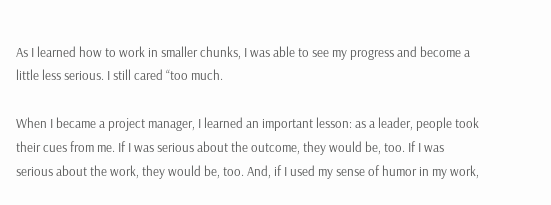As I learned how to work in smaller chunks, I was able to see my progress and become a little less serious. I still cared “too much.

When I became a project manager, I learned an important lesson: as a leader, people took their cues from me. If I was serious about the outcome, they would be, too. If I was serious about the work, they would be, too. And, if I used my sense of humor in my work,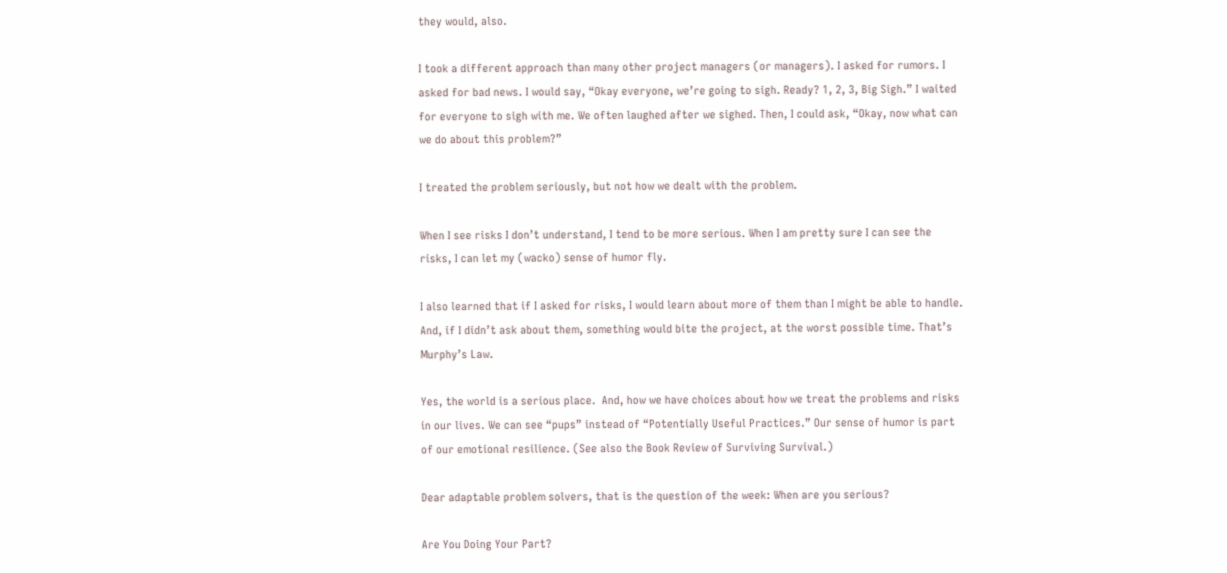they would, also.

I took a different approach than many other project managers (or managers). I asked for rumors. I asked for bad news. I would say, “Okay everyone, we’re going to sigh. Ready? 1, 2, 3, Big Sigh.” I waited for everyone to sigh with me. We often laughed after we sighed. Then, I could ask, “Okay, now what can we do about this problem?”

I treated the problem seriously, but not how we dealt with the problem.

When I see risks I don’t understand, I tend to be more serious. When I am pretty sure I can see the risks, I can let my (wacko) sense of humor fly.

I also learned that if I asked for risks, I would learn about more of them than I might be able to handle. And, if I didn’t ask about them, something would bite the project, at the worst possible time. That’s Murphy’s Law.

Yes, the world is a serious place.  And, how we have choices about how we treat the problems and risks in our lives. We can see “pups” instead of “Potentially Useful Practices.” Our sense of humor is part of our emotional resilience. (See also the Book Review of Surviving Survival.)

Dear adaptable problem solvers, that is the question of the week: When are you serious?

Are You Doing Your Part?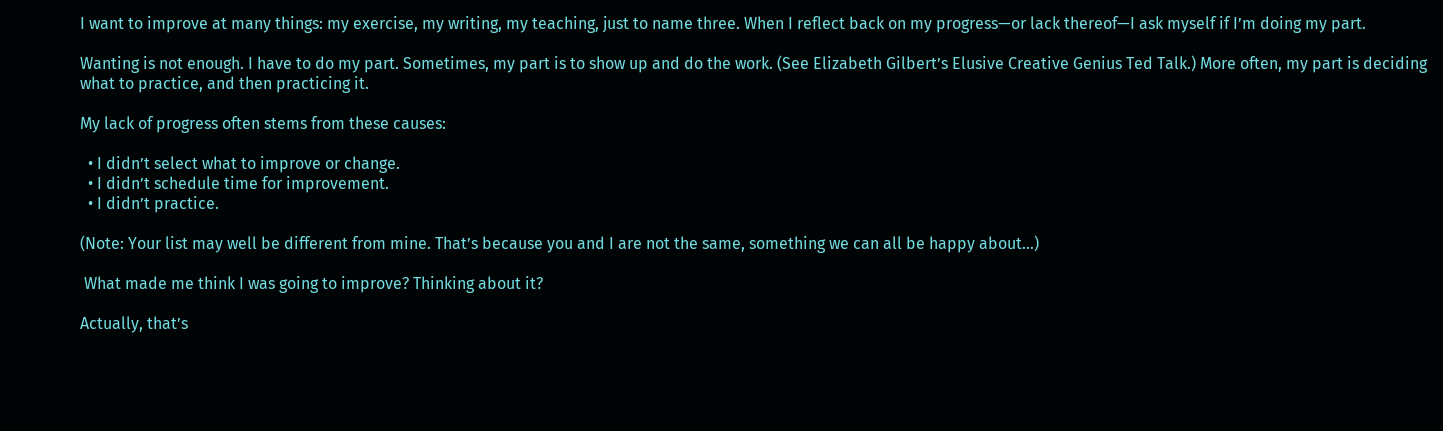I want to improve at many things: my exercise, my writing, my teaching, just to name three. When I reflect back on my progress—or lack thereof—I ask myself if I’m doing my part.

Wanting is not enough. I have to do my part. Sometimes, my part is to show up and do the work. (See Elizabeth Gilbert’s Elusive Creative Genius Ted Talk.) More often, my part is deciding what to practice, and then practicing it.

My lack of progress often stems from these causes:

  • I didn’t select what to improve or change.
  • I didn’t schedule time for improvement.
  • I didn’t practice.

(Note: Your list may well be different from mine. That’s because you and I are not the same, something we can all be happy about…)

 What made me think I was going to improve? Thinking about it?

Actually, that’s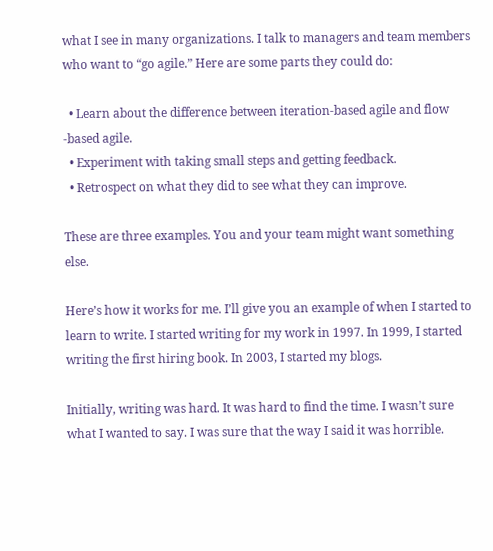what I see in many organizations. I talk to managers and team members who want to “go agile.” Here are some parts they could do:

  • Learn about the difference between iteration-based agile and flow -based agile.
  • Experiment with taking small steps and getting feedback.
  • Retrospect on what they did to see what they can improve.

These are three examples. You and your team might want something else.

Here’s how it works for me. I’ll give you an example of when I started to learn to write. I started writing for my work in 1997. In 1999, I started writing the first hiring book. In 2003, I started my blogs.

Initially, writing was hard. It was hard to find the time. I wasn’t sure what I wanted to say. I was sure that the way I said it was horrible.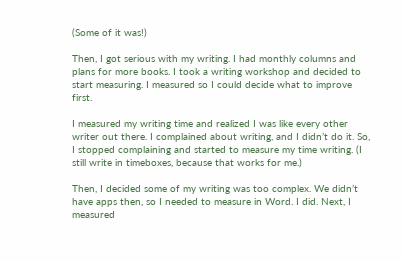(Some of it was!)

Then, I got serious with my writing. I had monthly columns and plans for more books. I took a writing workshop and decided to start measuring. I measured so I could decide what to improve first.

I measured my writing time and realized I was like every other writer out there. I complained about writing, and I didn’t do it. So, I stopped complaining and started to measure my time writing. (I still write in timeboxes, because that works for me.)

Then, I decided some of my writing was too complex. We didn’t have apps then, so I needed to measure in Word. I did. Next, I measured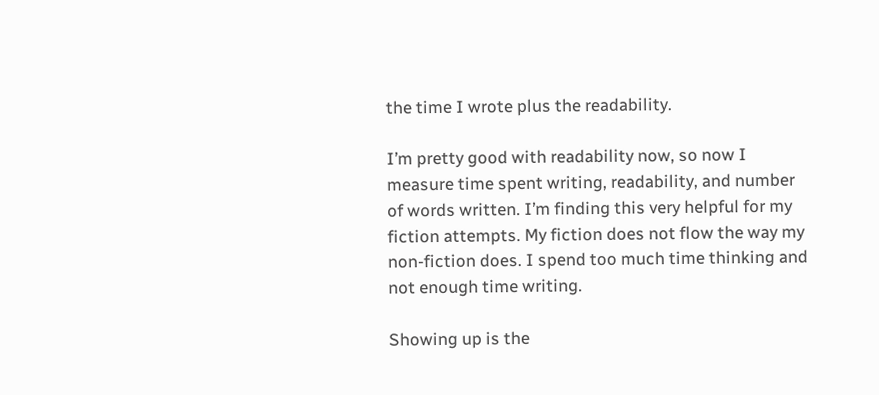the time I wrote plus the readability.

I’m pretty good with readability now, so now I measure time spent writing, readability, and number of words written. I’m finding this very helpful for my fiction attempts. My fiction does not flow the way my non-fiction does. I spend too much time thinking and not enough time writing.

Showing up is the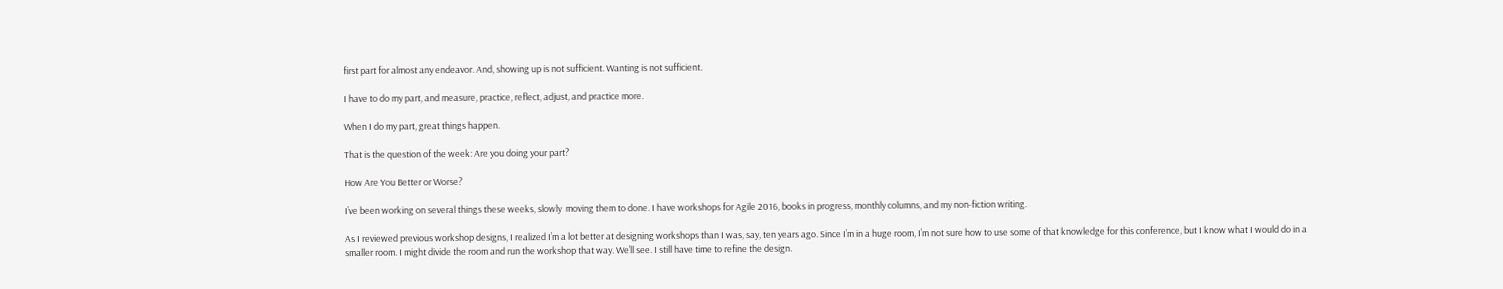first part for almost any endeavor. And, showing up is not sufficient. Wanting is not sufficient.

I have to do my part, and measure, practice, reflect, adjust, and practice more.

When I do my part, great things happen.

That is the question of the week: Are you doing your part?

How Are You Better or Worse?

I’ve been working on several things these weeks, slowly  moving them to done. I have workshops for Agile 2016, books in progress, monthly columns, and my non-fiction writing.

As I reviewed previous workshop designs, I realized I’m a lot better at designing workshops than I was, say, ten years ago. Since I’m in a huge room, I’m not sure how to use some of that knowledge for this conference, but I know what I would do in a smaller room. I might divide the room and run the workshop that way. We’ll see. I still have time to refine the design.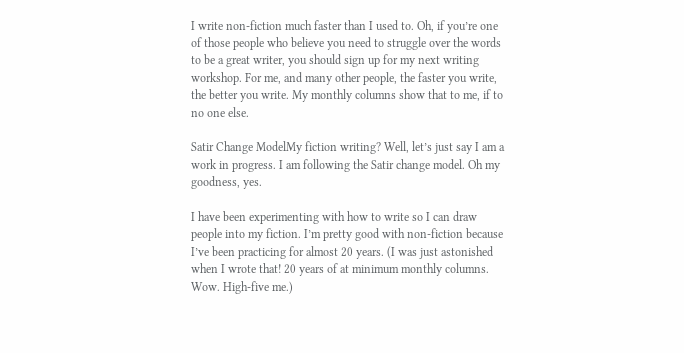I write non-fiction much faster than I used to. Oh, if you’re one of those people who believe you need to struggle over the words to be a great writer, you should sign up for my next writing workshop. For me, and many other people, the faster you write, the better you write. My monthly columns show that to me, if to no one else.

Satir Change ModelMy fiction writing? Well, let’s just say I am a work in progress. I am following the Satir change model. Oh my goodness, yes.

I have been experimenting with how to write so I can draw people into my fiction. I’m pretty good with non-fiction because I’ve been practicing for almost 20 years. (I was just astonished when I wrote that! 20 years of at minimum monthly columns. Wow. High-five me.)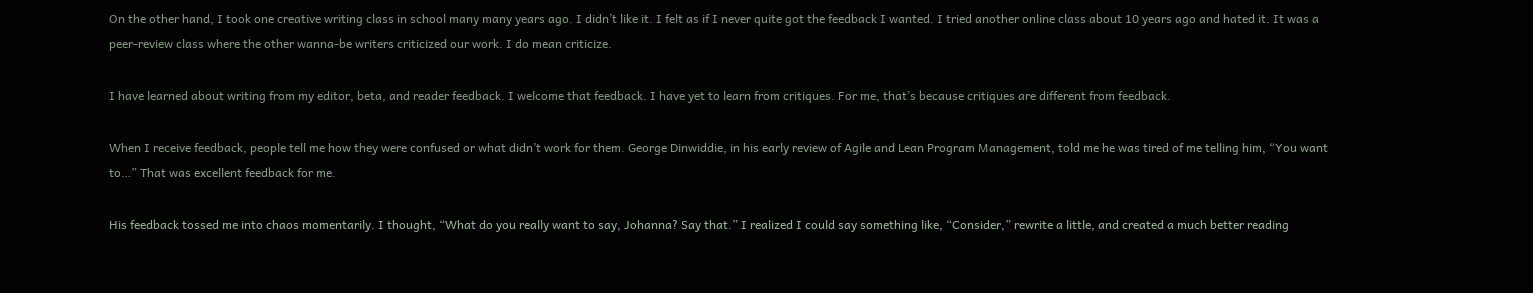On the other hand, I took one creative writing class in school many many years ago. I didn’t like it. I felt as if I never quite got the feedback I wanted. I tried another online class about 10 years ago and hated it. It was a peer-review class where the other wanna-be writers criticized our work. I do mean criticize.

I have learned about writing from my editor, beta, and reader feedback. I welcome that feedback. I have yet to learn from critiques. For me, that’s because critiques are different from feedback.

When I receive feedback, people tell me how they were confused or what didn’t work for them. George Dinwiddie, in his early review of Agile and Lean Program Management, told me he was tired of me telling him, “You want to…” That was excellent feedback for me.

His feedback tossed me into chaos momentarily. I thought, “What do you really want to say, Johanna? Say that.” I realized I could say something like, “Consider,” rewrite a little, and created a much better reading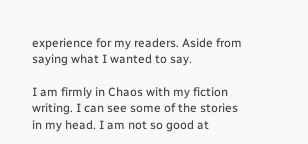experience for my readers. Aside from saying what I wanted to say.

I am firmly in Chaos with my fiction writing. I can see some of the stories in my head. I am not so good at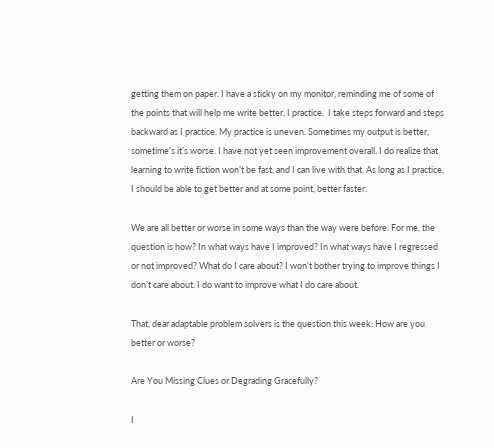getting them on paper. I have a sticky on my monitor, reminding me of some of the points that will help me write better. I practice.  I take steps forward and steps backward as I practice. My practice is uneven. Sometimes my output is better, sometime’s it’s worse. I have not yet seen improvement overall. I do realize that learning to write fiction won’t be fast, and I can live with that. As long as I practice, I should be able to get better and at some point, better faster.

We are all better or worse in some ways than the way were before. For me, the question is how? In what ways have I improved? In what ways have I regressed or not improved? What do I care about? I won’t bother trying to improve things I don’t care about. I do want to improve what I do care about.

That, dear adaptable problem solvers is the question this week: How are you better or worse?

Are You Missing Clues or Degrading Gracefully?

I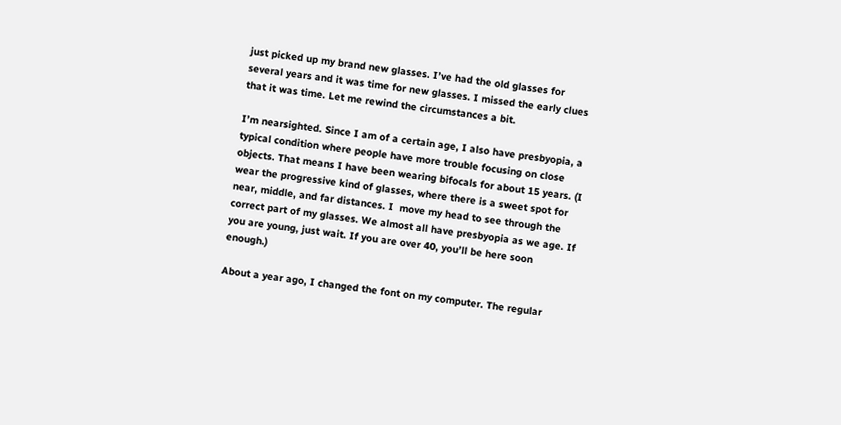just picked up my brand new glasses. I’ve had the old glasses for several years and it was time for new glasses. I missed the early clues that it was time. Let me rewind the circumstances a bit.

I’m nearsighted. Since I am of a certain age, I also have presbyopia, a typical condition where people have more trouble focusing on close objects. That means I have been wearing bifocals for about 15 years. (I wear the progressive kind of glasses, where there is a sweet spot for near, middle, and far distances. I  move my head to see through the correct part of my glasses. We almost all have presbyopia as we age. If you are young, just wait. If you are over 40, you’ll be here soon enough.)

About a year ago, I changed the font on my computer. The regular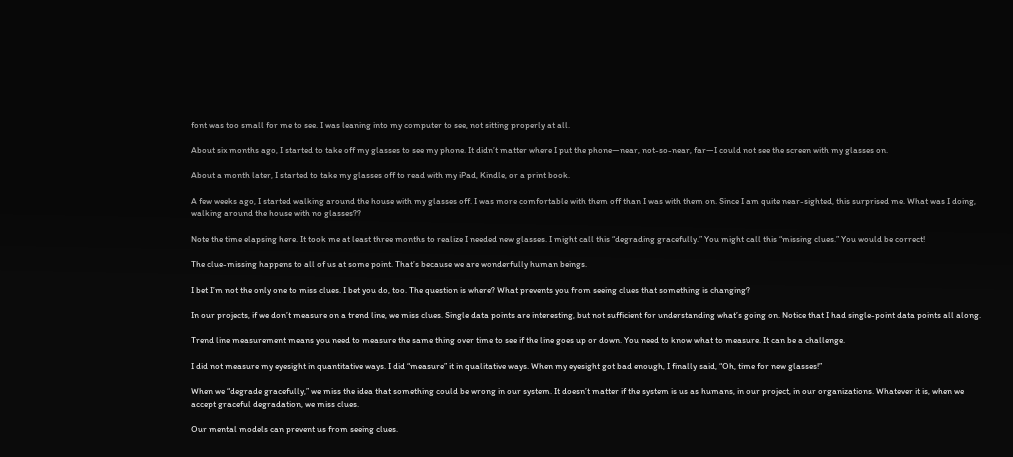font was too small for me to see. I was leaning into my computer to see, not sitting properly at all.

About six months ago, I started to take off my glasses to see my phone. It didn’t matter where I put the phone—near, not-so-near, far—I could not see the screen with my glasses on.

About a month later, I started to take my glasses off to read with my iPad, Kindle, or a print book.

A few weeks ago, I started walking around the house with my glasses off. I was more comfortable with them off than I was with them on. Since I am quite near-sighted, this surprised me. What was I doing, walking around the house with no glasses??

Note the time elapsing here. It took me at least three months to realize I needed new glasses. I might call this “degrading gracefully.” You might call this “missing clues.” You would be correct!

The clue-missing happens to all of us at some point. That’s because we are wonderfully human beings.

I bet I’m not the only one to miss clues. I bet you do, too. The question is where? What prevents you from seeing clues that something is changing?

In our projects, if we don’t measure on a trend line, we miss clues. Single data points are interesting, but not sufficient for understanding what’s going on. Notice that I had single-point data points all along.

Trend line measurement means you need to measure the same thing over time to see if the line goes up or down. You need to know what to measure. It can be a challenge.

I did not measure my eyesight in quantitative ways. I did “measure” it in qualitative ways. When my eyesight got bad enough, I finally said, “Oh, time for new glasses!”

When we “degrade gracefully,” we miss the idea that something could be wrong in our system. It doesn’t matter if the system is us as humans, in our project, in our organizations. Whatever it is, when we accept graceful degradation, we miss clues.

Our mental models can prevent us from seeing clues.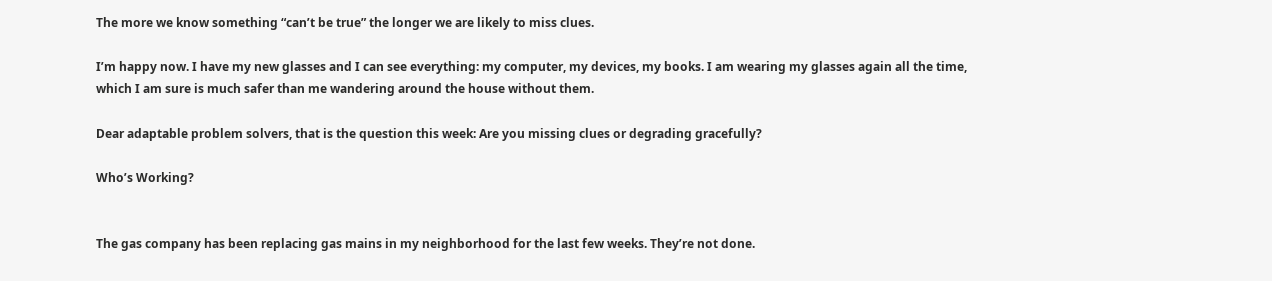The more we know something “can’t be true” the longer we are likely to miss clues.

I’m happy now. I have my new glasses and I can see everything: my computer, my devices, my books. I am wearing my glasses again all the time, which I am sure is much safer than me wandering around the house without them.

Dear adaptable problem solvers, that is the question this week: Are you missing clues or degrading gracefully?

Who’s Working?


The gas company has been replacing gas mains in my neighborhood for the last few weeks. They’re not done.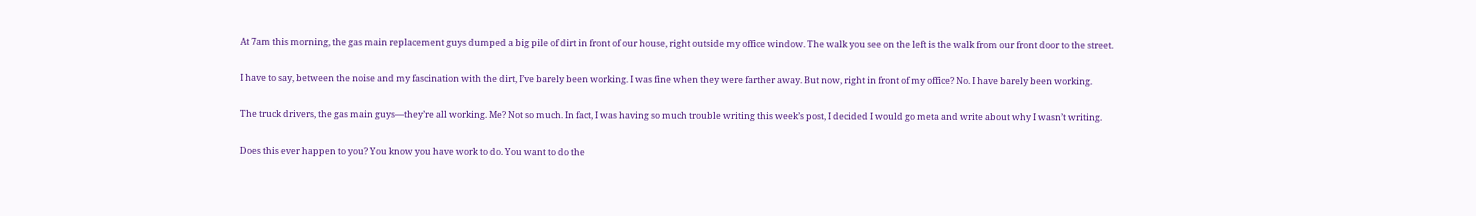At 7am this morning, the gas main replacement guys dumped a big pile of dirt in front of our house, right outside my office window. The walk you see on the left is the walk from our front door to the street.

I have to say, between the noise and my fascination with the dirt, I’ve barely been working. I was fine when they were farther away. But now, right in front of my office? No. I have barely been working.

The truck drivers, the gas main guys—they’re all working. Me? Not so much. In fact, I was having so much trouble writing this week’s post, I decided I would go meta and write about why I wasn’t writing.

Does this ever happen to you? You know you have work to do. You want to do the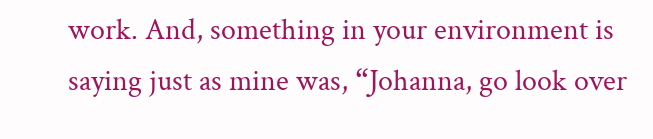work. And, something in your environment is saying just as mine was, “Johanna, go look over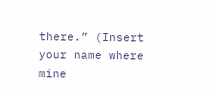there.” (Insert your name where mine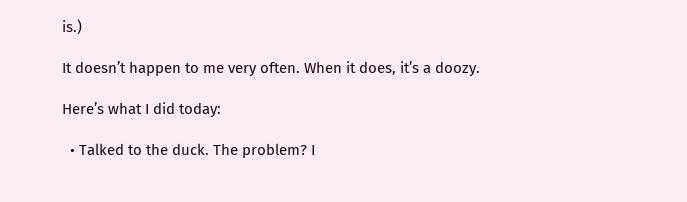is.)

It doesn’t happen to me very often. When it does, it’s a doozy.

Here’s what I did today:

  • Talked to the duck. The problem? I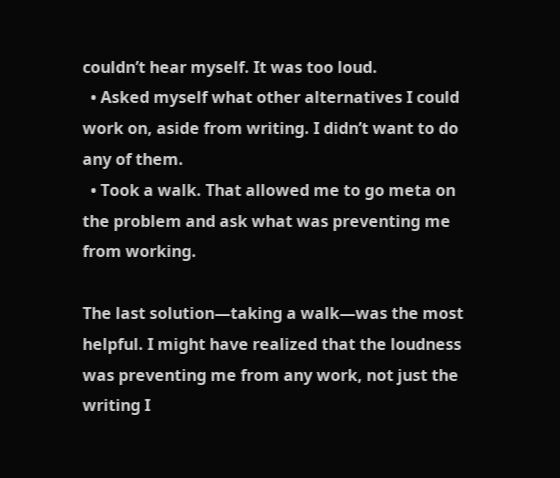couldn’t hear myself. It was too loud.
  • Asked myself what other alternatives I could work on, aside from writing. I didn’t want to do any of them.
  • Took a walk. That allowed me to go meta on the problem and ask what was preventing me from working.

The last solution—taking a walk—was the most helpful. I might have realized that the loudness was preventing me from any work, not just the writing I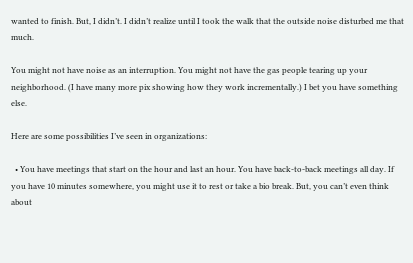wanted to finish. But, I didn’t. I didn’t realize until I took the walk that the outside noise disturbed me that much.

You might not have noise as an interruption. You might not have the gas people tearing up your neighborhood. (I have many more pix showing how they work incrementally.) I bet you have something else.

Here are some possibilities I’ve seen in organizations:

  • You have meetings that start on the hour and last an hour. You have back-to-back meetings all day. If you have 10 minutes somewhere, you might use it to rest or take a bio break. But, you can’t even think about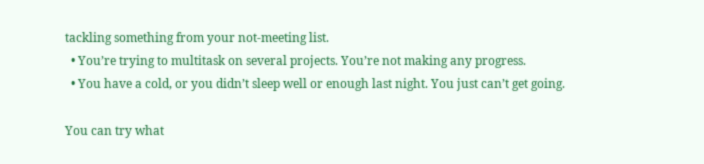tackling something from your not-meeting list.
  • You’re trying to multitask on several projects. You’re not making any progress.
  • You have a cold, or you didn’t sleep well or enough last night. You just can’t get going.

You can try what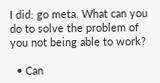I did: go meta. What can you do to solve the problem of you not being able to work?

  • Can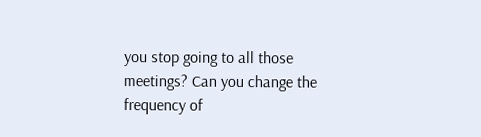you stop going to all those meetings? Can you change the frequency of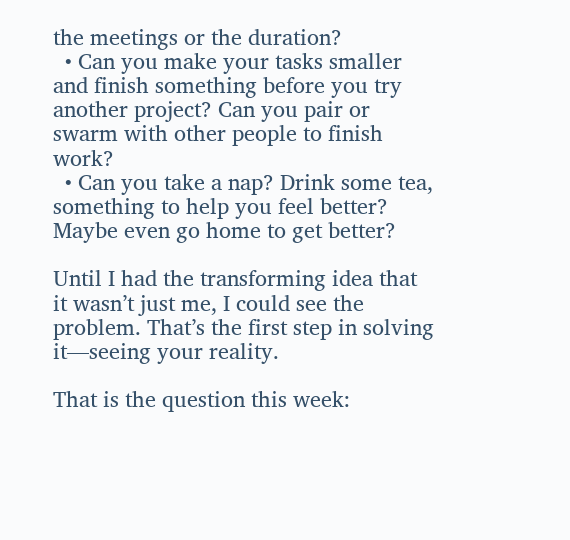the meetings or the duration?
  • Can you make your tasks smaller and finish something before you try another project? Can you pair or swarm with other people to finish work?
  • Can you take a nap? Drink some tea, something to help you feel better? Maybe even go home to get better?

Until I had the transforming idea that it wasn’t just me, I could see the problem. That’s the first step in solving it—seeing your reality.

That is the question this week: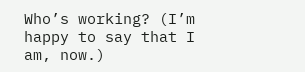Who’s working? (I’m happy to say that I am, now.)